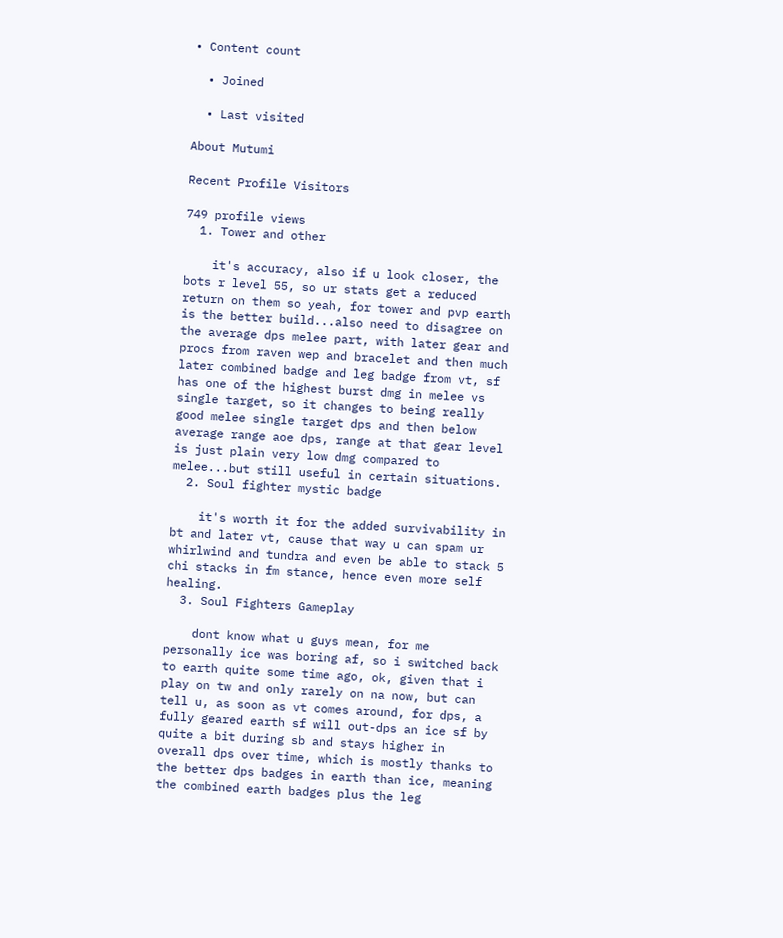• Content count

  • Joined

  • Last visited

About Mutumi

Recent Profile Visitors

749 profile views
  1. Tower and other

    it's accuracy, also if u look closer, the bots r level 55, so ur stats get a reduced return on them so yeah, for tower and pvp earth is the better build...also need to disagree on the average dps melee part, with later gear and procs from raven wep and bracelet and then much later combined badge and leg badge from vt, sf has one of the highest burst dmg in melee vs single target, so it changes to being really good melee single target dps and then below average range aoe dps, range at that gear level is just plain very low dmg compared to melee...but still useful in certain situations.
  2. Soul fighter mystic badge

    it's worth it for the added survivability in bt and later vt, cause that way u can spam ur whirlwind and tundra and even be able to stack 5 chi stacks in fm stance, hence even more self healing.
  3. Soul Fighters Gameplay

    dont know what u guys mean, for me personally ice was boring af, so i switched back to earth quite some time ago, ok, given that i play on tw and only rarely on na now, but can tell u, as soon as vt comes around, for dps, a fully geared earth sf will out-dps an ice sf by quite a bit during sb and stays higher in overall dps over time, which is mostly thanks to the better dps badges in earth than ice, meaning the combined earth badges plus the leg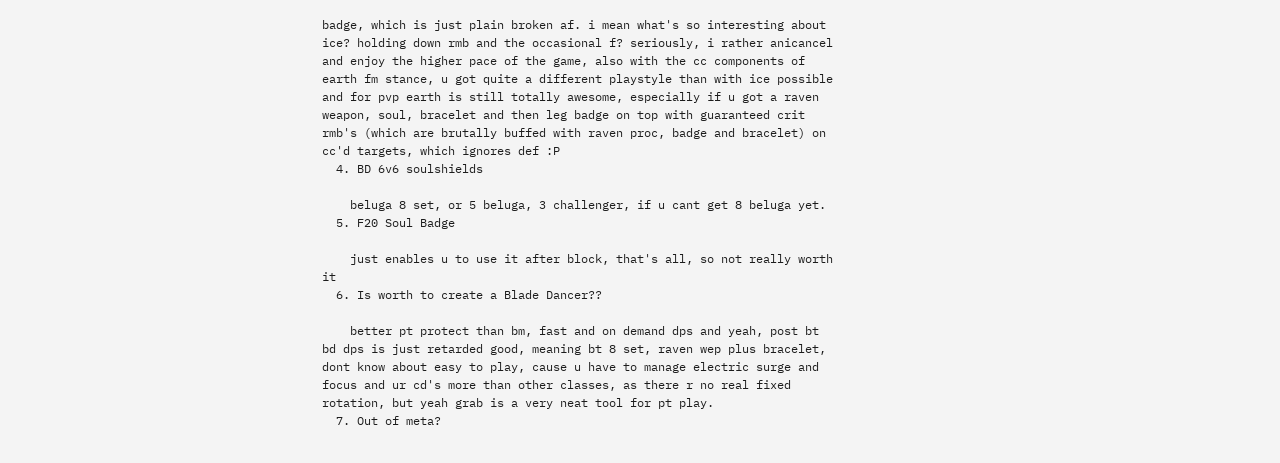badge, which is just plain broken af. i mean what's so interesting about ice? holding down rmb and the occasional f? seriously, i rather anicancel and enjoy the higher pace of the game, also with the cc components of earth fm stance, u got quite a different playstyle than with ice possible and for pvp earth is still totally awesome, especially if u got a raven weapon, soul, bracelet and then leg badge on top with guaranteed crit rmb's (which are brutally buffed with raven proc, badge and bracelet) on cc'd targets, which ignores def :P
  4. BD 6v6 soulshields

    beluga 8 set, or 5 beluga, 3 challenger, if u cant get 8 beluga yet.
  5. F20 Soul Badge

    just enables u to use it after block, that's all, so not really worth it
  6. Is worth to create a Blade Dancer??

    better pt protect than bm, fast and on demand dps and yeah, post bt bd dps is just retarded good, meaning bt 8 set, raven wep plus bracelet, dont know about easy to play, cause u have to manage electric surge and focus and ur cd's more than other classes, as there r no real fixed rotation, but yeah grab is a very neat tool for pt play.
  7. Out of meta?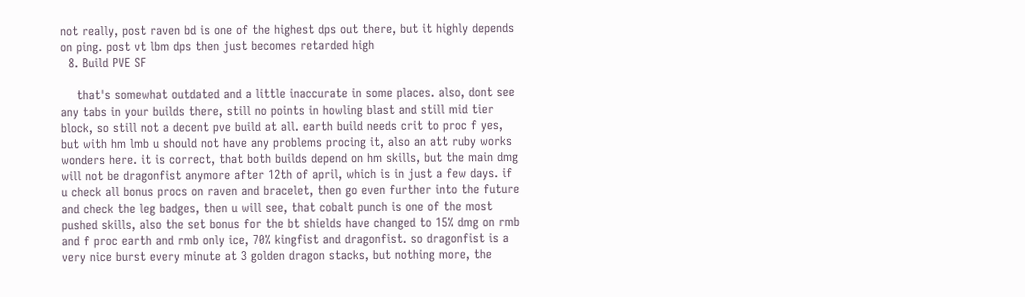not really, post raven bd is one of the highest dps out there, but it highly depends on ping. post vt lbm dps then just becomes retarded high
  8. Build PVE SF

    that's somewhat outdated and a little inaccurate in some places. also, dont see any tabs in your builds there, still no points in howling blast and still mid tier block, so still not a decent pve build at all. earth build needs crit to proc f yes, but with hm lmb u should not have any problems procing it, also an att ruby works wonders here. it is correct, that both builds depend on hm skills, but the main dmg will not be dragonfist anymore after 12th of april, which is in just a few days. if u check all bonus procs on raven and bracelet, then go even further into the future and check the leg badges, then u will see, that cobalt punch is one of the most pushed skills, also the set bonus for the bt shields have changed to 15% dmg on rmb and f proc earth and rmb only ice, 70% kingfist and dragonfist. so dragonfist is a very nice burst every minute at 3 golden dragon stacks, but nothing more, the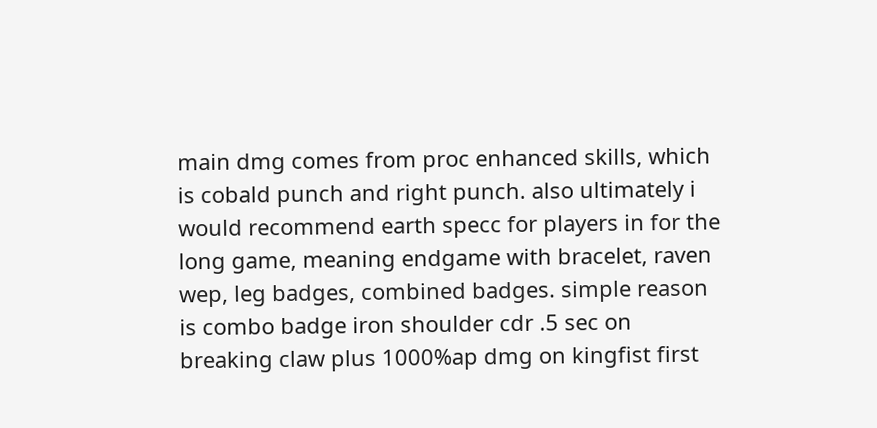main dmg comes from proc enhanced skills, which is cobald punch and right punch. also ultimately i would recommend earth specc for players in for the long game, meaning endgame with bracelet, raven wep, leg badges, combined badges. simple reason is combo badge iron shoulder cdr .5 sec on breaking claw plus 1000%ap dmg on kingfist first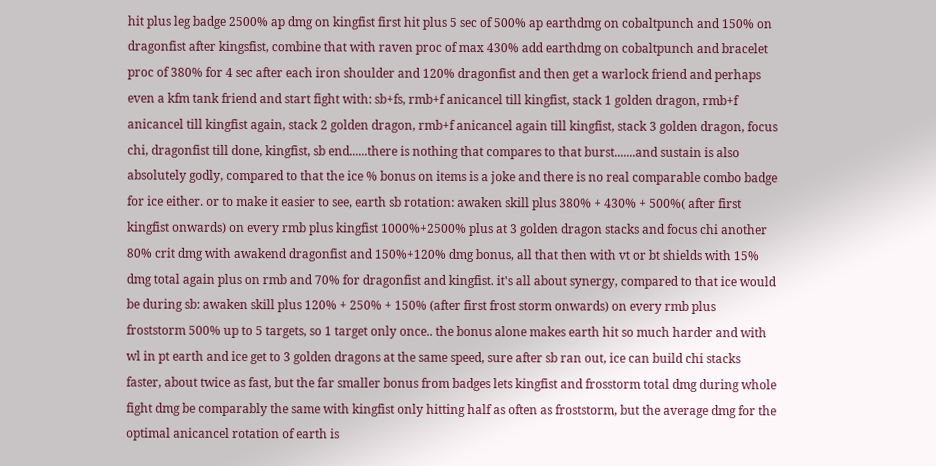hit plus leg badge 2500% ap dmg on kingfist first hit plus 5 sec of 500% ap earthdmg on cobaltpunch and 150% on dragonfist after kingsfist, combine that with raven proc of max 430% add earthdmg on cobaltpunch and bracelet proc of 380% for 4 sec after each iron shoulder and 120% dragonfist and then get a warlock friend and perhaps even a kfm tank friend and start fight with: sb+fs, rmb+f anicancel till kingfist, stack 1 golden dragon, rmb+f anicancel till kingfist again, stack 2 golden dragon, rmb+f anicancel again till kingfist, stack 3 golden dragon, focus chi, dragonfist till done, kingfist, sb end......there is nothing that compares to that burst.......and sustain is also absolutely godly, compared to that the ice % bonus on items is a joke and there is no real comparable combo badge for ice either. or to make it easier to see, earth sb rotation: awaken skill plus 380% + 430% + 500%( after first kingfist onwards) on every rmb plus kingfist 1000%+2500% plus at 3 golden dragon stacks and focus chi another 80% crit dmg with awakend dragonfist and 150%+120% dmg bonus, all that then with vt or bt shields with 15% dmg total again plus on rmb and 70% for dragonfist and kingfist. it's all about synergy, compared to that ice would be during sb: awaken skill plus 120% + 250% + 150% (after first frost storm onwards) on every rmb plus froststorm 500% up to 5 targets, so 1 target only once.. the bonus alone makes earth hit so much harder and with wl in pt earth and ice get to 3 golden dragons at the same speed, sure after sb ran out, ice can build chi stacks faster, about twice as fast, but the far smaller bonus from badges lets kingfist and frosstorm total dmg during whole fight dmg be comparably the same with kingfist only hitting half as often as froststorm, but the average dmg for the optimal anicancel rotation of earth is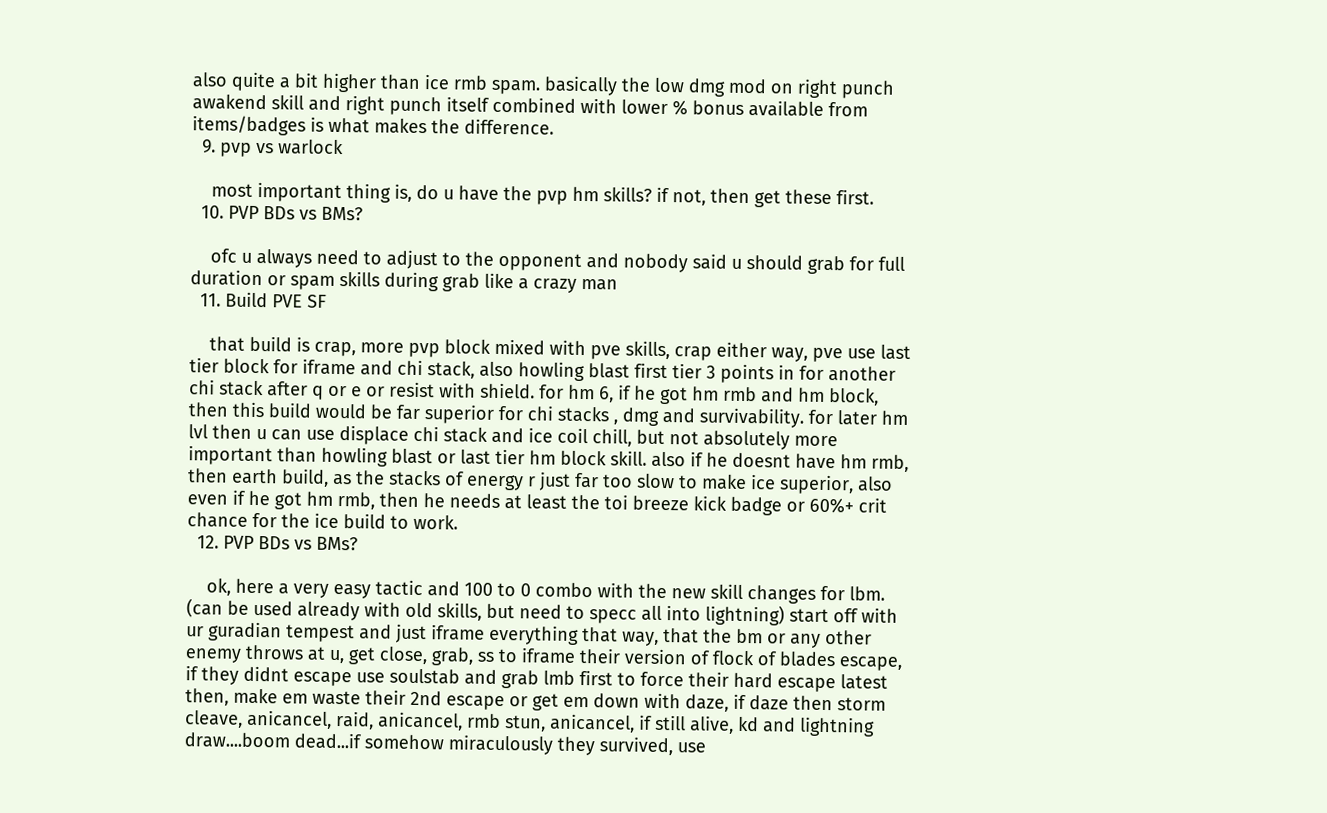also quite a bit higher than ice rmb spam. basically the low dmg mod on right punch awakend skill and right punch itself combined with lower % bonus available from items/badges is what makes the difference.
  9. pvp vs warlock

    most important thing is, do u have the pvp hm skills? if not, then get these first.
  10. PVP BDs vs BMs?

    ofc u always need to adjust to the opponent and nobody said u should grab for full duration or spam skills during grab like a crazy man
  11. Build PVE SF

    that build is crap, more pvp block mixed with pve skills, crap either way, pve use last tier block for iframe and chi stack, also howling blast first tier 3 points in for another chi stack after q or e or resist with shield. for hm 6, if he got hm rmb and hm block, then this build would be far superior for chi stacks , dmg and survivability. for later hm lvl then u can use displace chi stack and ice coil chill, but not absolutely more important than howling blast or last tier hm block skill. also if he doesnt have hm rmb, then earth build, as the stacks of energy r just far too slow to make ice superior, also even if he got hm rmb, then he needs at least the toi breeze kick badge or 60%+ crit chance for the ice build to work.
  12. PVP BDs vs BMs?

    ok, here a very easy tactic and 100 to 0 combo with the new skill changes for lbm. (can be used already with old skills, but need to specc all into lightning) start off with ur guradian tempest and just iframe everything that way, that the bm or any other enemy throws at u, get close, grab, ss to iframe their version of flock of blades escape, if they didnt escape use soulstab and grab lmb first to force their hard escape latest then, make em waste their 2nd escape or get em down with daze, if daze then storm cleave, anicancel, raid, anicancel, rmb stun, anicancel, if still alive, kd and lightning draw....boom dead...if somehow miraculously they survived, use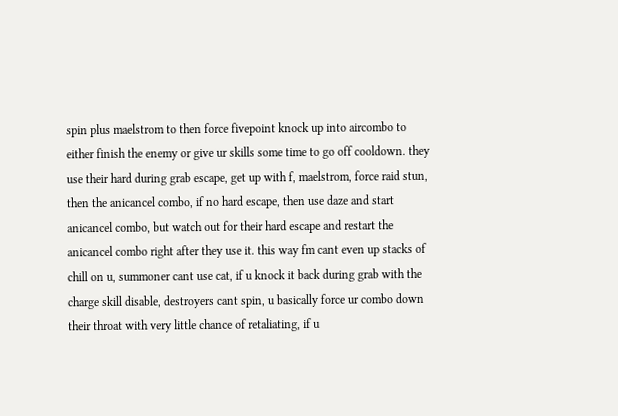spin plus maelstrom to then force fivepoint knock up into aircombo to either finish the enemy or give ur skills some time to go off cooldown. they use their hard during grab escape, get up with f, maelstrom, force raid stun, then the anicancel combo, if no hard escape, then use daze and start anicancel combo, but watch out for their hard escape and restart the anicancel combo right after they use it. this way fm cant even up stacks of chill on u, summoner cant use cat, if u knock it back during grab with the charge skill disable, destroyers cant spin, u basically force ur combo down their throat with very little chance of retaliating, if u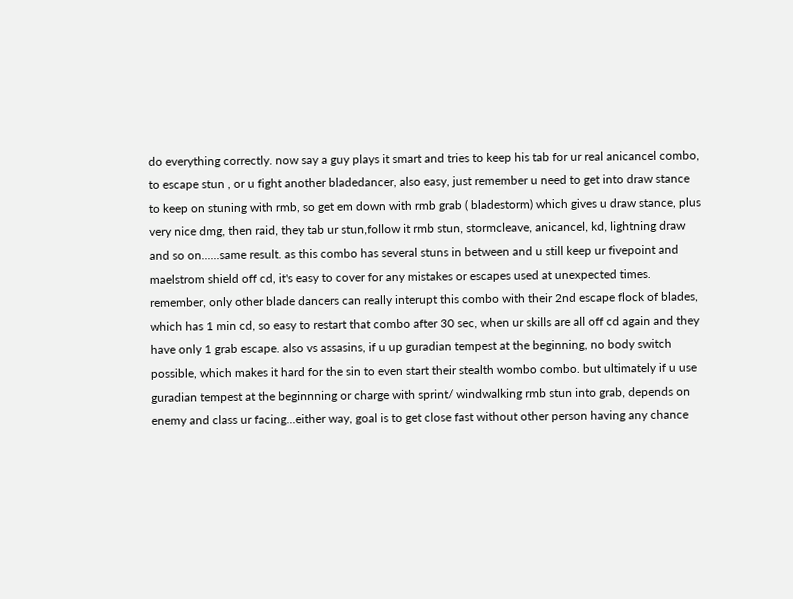do everything correctly. now say a guy plays it smart and tries to keep his tab for ur real anicancel combo, to escape stun , or u fight another bladedancer, also easy, just remember u need to get into draw stance to keep on stuning with rmb, so get em down with rmb grab ( bladestorm) which gives u draw stance, plus very nice dmg, then raid, they tab ur stun,follow it rmb stun, stormcleave, anicancel, kd, lightning draw and so on......same result. as this combo has several stuns in between and u still keep ur fivepoint and maelstrom shield off cd, it's easy to cover for any mistakes or escapes used at unexpected times. remember, only other blade dancers can really interupt this combo with their 2nd escape flock of blades, which has 1 min cd, so easy to restart that combo after 30 sec, when ur skills are all off cd again and they have only 1 grab escape. also vs assasins, if u up guradian tempest at the beginning, no body switch possible, which makes it hard for the sin to even start their stealth wombo combo. but ultimately if u use guradian tempest at the beginnning or charge with sprint/ windwalking rmb stun into grab, depends on enemy and class ur facing...either way, goal is to get close fast without other person having any chance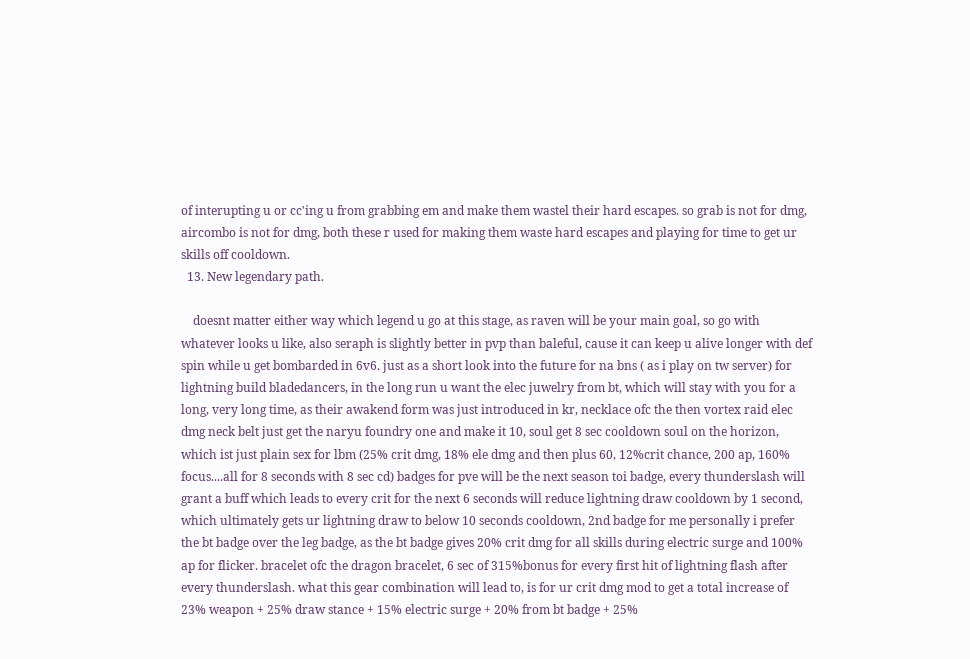of interupting u or cc'ing u from grabbing em and make them wastel their hard escapes. so grab is not for dmg, aircombo is not for dmg, both these r used for making them waste hard escapes and playing for time to get ur skills off cooldown.
  13. New legendary path.

    doesnt matter either way which legend u go at this stage, as raven will be your main goal, so go with whatever looks u like, also seraph is slightly better in pvp than baleful, cause it can keep u alive longer with def spin while u get bombarded in 6v6. just as a short look into the future for na bns ( as i play on tw server) for lightning build bladedancers, in the long run u want the elec juwelry from bt, which will stay with you for a long, very long time, as their awakend form was just introduced in kr, necklace ofc the then vortex raid elec dmg neck belt just get the naryu foundry one and make it 10, soul get 8 sec cooldown soul on the horizon, which ist just plain sex for lbm (25% crit dmg, 18% ele dmg and then plus 60, 12%crit chance, 200 ap, 160% focus....all for 8 seconds with 8 sec cd) badges for pve will be the next season toi badge, every thunderslash will grant a buff which leads to every crit for the next 6 seconds will reduce lightning draw cooldown by 1 second, which ultimately gets ur lightning draw to below 10 seconds cooldown, 2nd badge for me personally i prefer the bt badge over the leg badge, as the bt badge gives 20% crit dmg for all skills during electric surge and 100% ap for flicker. bracelet ofc the dragon bracelet, 6 sec of 315%bonus for every first hit of lightning flash after every thunderslash. what this gear combination will lead to, is for ur crit dmg mod to get a total increase of 23% weapon + 25% draw stance + 15% electric surge + 20% from bt badge + 25%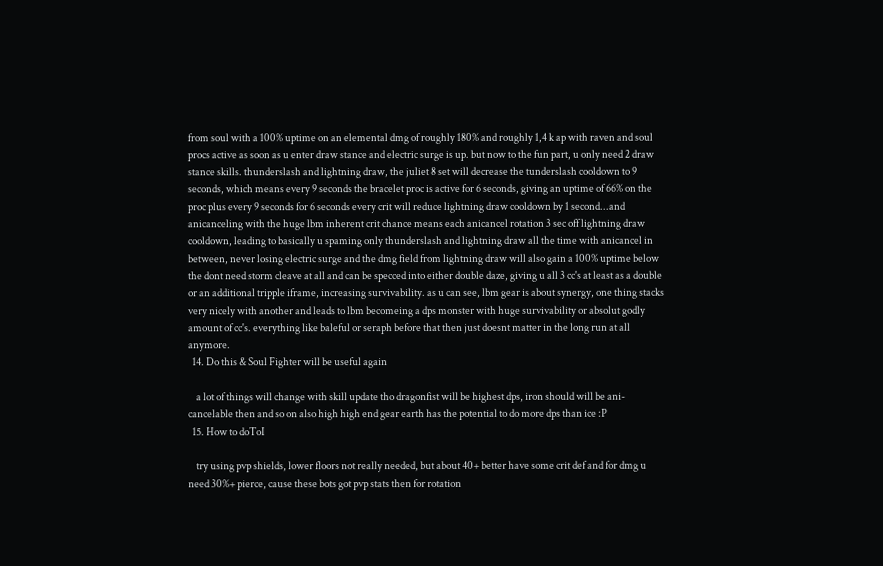from soul with a 100% uptime on an elemental dmg of roughly 180% and roughly 1,4 k ap with raven and soul procs active as soon as u enter draw stance and electric surge is up. but now to the fun part, u only need 2 draw stance skills. thunderslash and lightning draw, the juliet 8 set will decrease the tunderslash cooldown to 9 seconds, which means every 9 seconds the bracelet proc is active for 6 seconds, giving an uptime of 66% on the proc plus every 9 seconds for 6 seconds every crit will reduce lightning draw cooldown by 1 second...and anicanceling with the huge lbm inherent crit chance means each anicancel rotation 3 sec off lightning draw cooldown, leading to basically u spaming only thunderslash and lightning draw all the time with anicancel in between, never losing electric surge and the dmg field from lightning draw will also gain a 100% uptime below the dont need storm cleave at all and can be specced into either double daze, giving u all 3 cc's at least as a double or an additional tripple iframe, increasing survivability. as u can see, lbm gear is about synergy, one thing stacks very nicely with another and leads to lbm becomeing a dps monster with huge survivability or absolut godly amount of cc's. everything like baleful or seraph before that then just doesnt matter in the long run at all anymore.
  14. Do this & Soul Fighter will be useful again

    a lot of things will change with skill update tho dragonfist will be highest dps, iron should will be ani-cancelable then and so on also high high end gear earth has the potential to do more dps than ice :P
  15. How to doToI

    try using pvp shields, lower floors not really needed, but about 40+ better have some crit def and for dmg u need 30%+ pierce, cause these bots got pvp stats then for rotation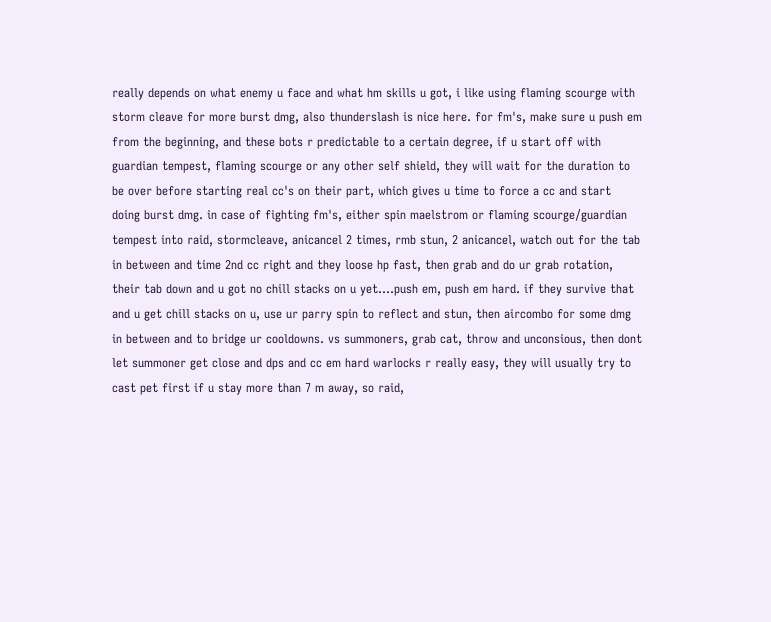really depends on what enemy u face and what hm skills u got, i like using flaming scourge with storm cleave for more burst dmg, also thunderslash is nice here. for fm's, make sure u push em from the beginning, and these bots r predictable to a certain degree, if u start off with guardian tempest, flaming scourge or any other self shield, they will wait for the duration to be over before starting real cc's on their part, which gives u time to force a cc and start doing burst dmg. in case of fighting fm's, either spin maelstrom or flaming scourge/guardian tempest into raid, stormcleave, anicancel 2 times, rmb stun, 2 anicancel, watch out for the tab in between and time 2nd cc right and they loose hp fast, then grab and do ur grab rotation, their tab down and u got no chill stacks on u yet....push em, push em hard. if they survive that and u get chill stacks on u, use ur parry spin to reflect and stun, then aircombo for some dmg in between and to bridge ur cooldowns. vs summoners, grab cat, throw and unconsious, then dont let summoner get close and dps and cc em hard warlocks r really easy, they will usually try to cast pet first if u stay more than 7 m away, so raid,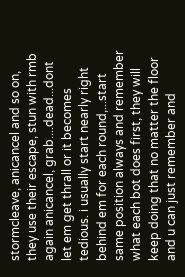stormcleave, anicancel and so on, they use their escape, stun with rmb again anicancel, grab....dead...dont let em get thrall or it becomes tedious. i usually start nearly right behind em for each round,...start same position always and remember what each bot does first, they will keep doing that no matter the floor and u can just remember and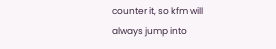counter it, so kfm will always jump into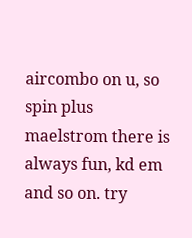aircombo on u, so spin plus maelstrom there is always fun, kd em and so on. try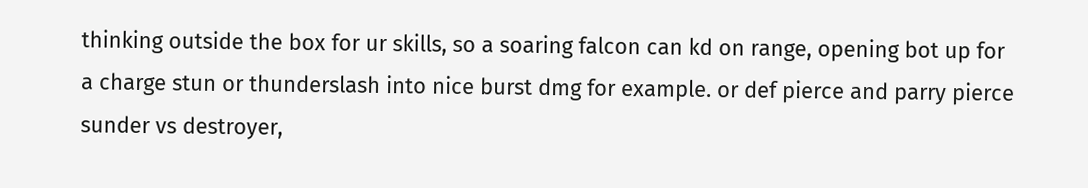thinking outside the box for ur skills, so a soaring falcon can kd on range, opening bot up for a charge stun or thunderslash into nice burst dmg for example. or def pierce and parry pierce sunder vs destroyer,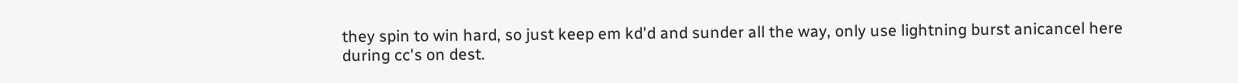they spin to win hard, so just keep em kd'd and sunder all the way, only use lightning burst anicancel here during cc's on dest.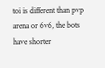toi is different than pvp arena or 6v6, the bots have shorter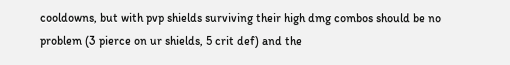cooldowns, but with pvp shields surviving their high dmg combos should be no problem (3 pierce on ur shields, 5 crit def) and the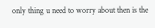only thing u need to worry about then is the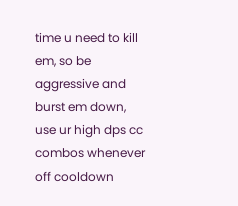time u need to kill em, so be aggressive and burst em down, use ur high dps cc combos whenever off cooldown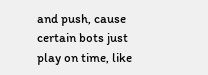and push, cause certain bots just play on time, like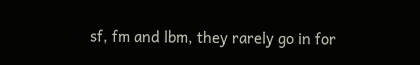sf, fm and lbm, they rarely go in for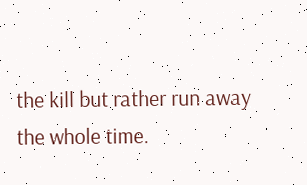the kill but rather run away the whole time.